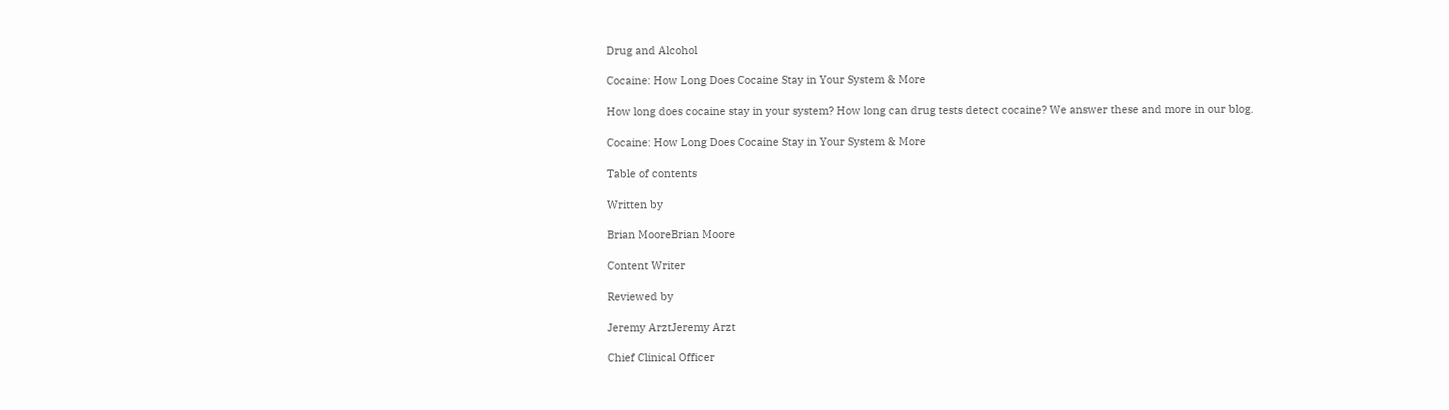Drug and Alcohol

Cocaine: How Long Does Cocaine Stay in Your System & More

How long does cocaine stay in your system? How long can drug tests detect cocaine? We answer these and more in our blog.

Cocaine: How Long Does Cocaine Stay in Your System & More

Table of contents

Written by

Brian MooreBrian Moore

Content Writer

Reviewed by

Jeremy ArztJeremy Arzt

Chief Clinical Officer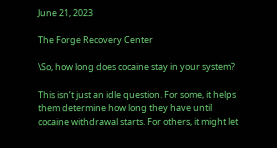June 21, 2023

The Forge Recovery Center

\So, how long does cocaine stay in your system?

This isn’t just an idle question. For some, it helps them determine how long they have until cocaine withdrawal starts. For others, it might let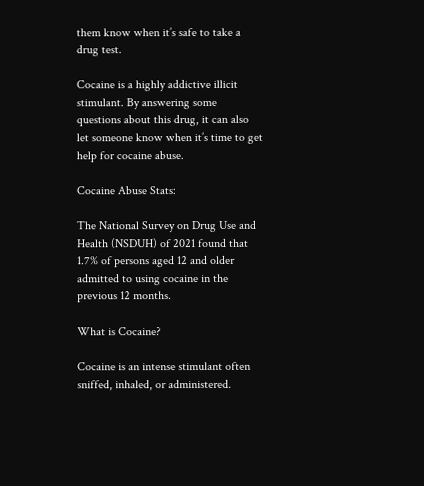them know when it’s safe to take a drug test.

Cocaine is a highly addictive illicit stimulant. By answering some questions about this drug, it can also let someone know when it’s time to get help for cocaine abuse.

Cocaine Abuse Stats:

The National Survey on Drug Use and Health (NSDUH) of 2021 found that 1.7% of persons aged 12 and older admitted to using cocaine in the previous 12 months.

What is Cocaine?

Cocaine is an intense stimulant often sniffed, inhaled, or administered.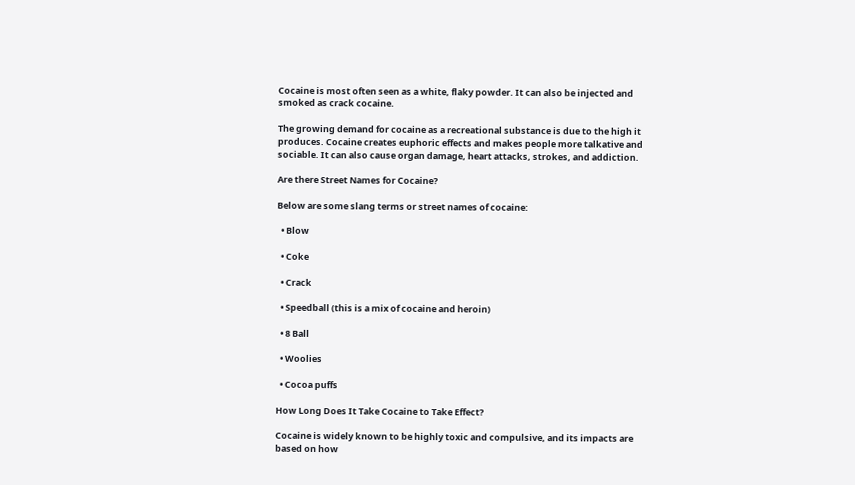Cocaine is most often seen as a white, flaky powder. It can also be injected and smoked as crack cocaine.

The growing demand for cocaine as a recreational substance is due to the high it produces. Cocaine creates euphoric effects and makes people more talkative and sociable. It can also cause organ damage, heart attacks, strokes, and addiction.

Are there Street Names for Cocaine?

Below are some slang terms or street names of cocaine:

  • Blow

  • Coke

  • Crack

  • Speedball (this is a mix of cocaine and heroin)

  • 8 Ball

  • Woolies

  • Cocoa puffs

How Long Does It Take Cocaine to Take Effect?

Cocaine is widely known to be highly toxic and compulsive, and its impacts are based on how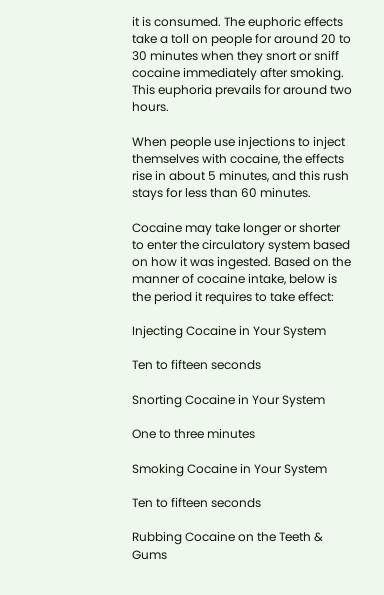it is consumed. The euphoric effects take a toll on people for around 20 to 30 minutes when they snort or sniff cocaine immediately after smoking. This euphoria prevails for around two hours.

When people use injections to inject themselves with cocaine, the effects rise in about 5 minutes, and this rush stays for less than 60 minutes.

Cocaine may take longer or shorter to enter the circulatory system based on how it was ingested. Based on the manner of cocaine intake, below is the period it requires to take effect:

Injecting Cocaine in Your System

Ten to fifteen seconds

Snorting Cocaine in Your System

One to three minutes

Smoking Cocaine in Your System

Ten to fifteen seconds

Rubbing Cocaine on the Teeth & Gums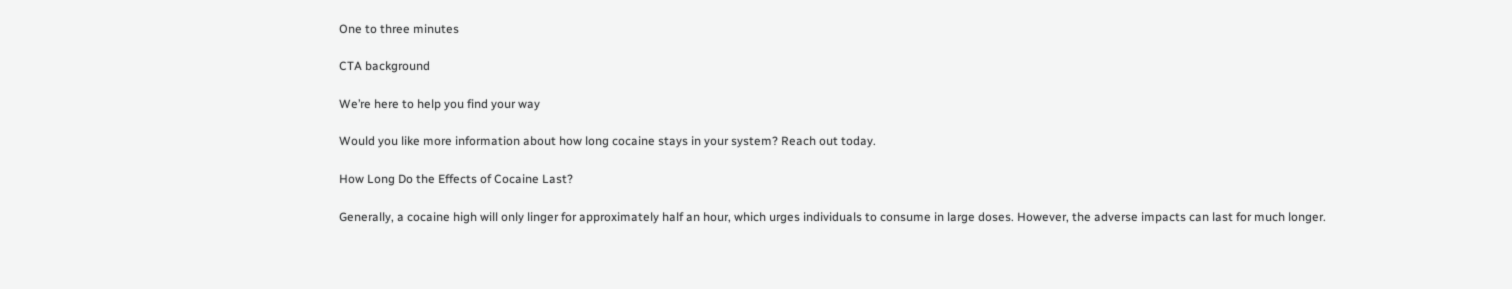One to three minutes

CTA background

We’re here to help you find your way

Would you like more information about how long cocaine stays in your system? Reach out today.

How Long Do the Effects of Cocaine Last?

Generally, a cocaine high will only linger for approximately half an hour, which urges individuals to consume in large doses. However, the adverse impacts can last for much longer.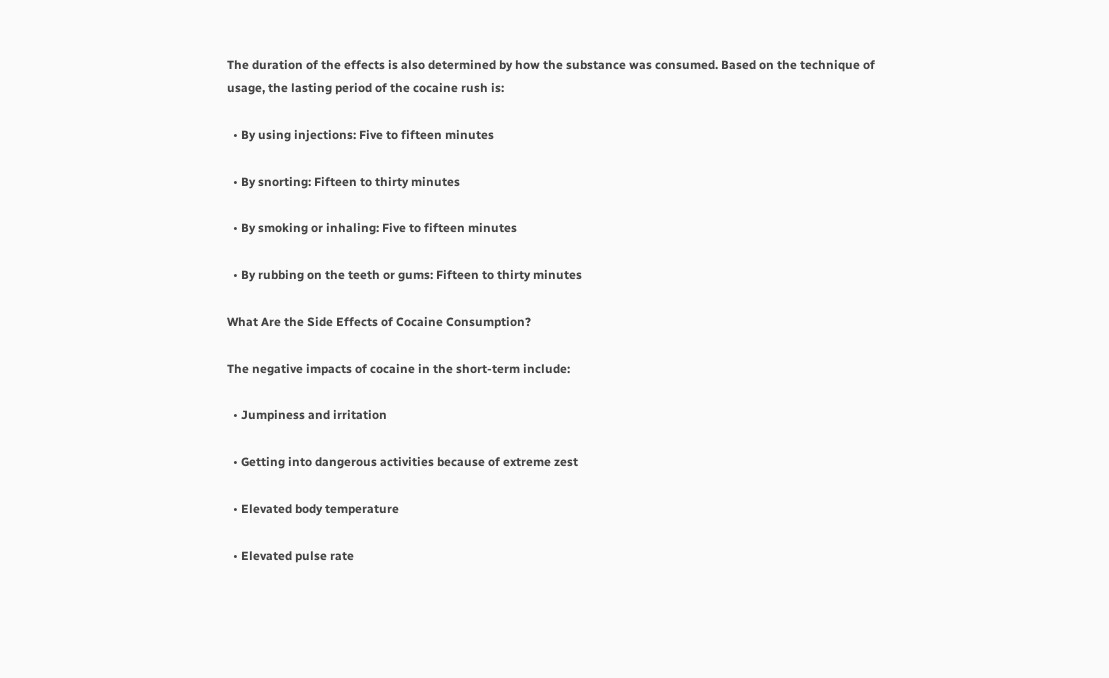The duration of the effects is also determined by how the substance was consumed. Based on the technique of usage, the lasting period of the cocaine rush is:

  • By using injections: Five to fifteen minutes

  • By snorting: Fifteen to thirty minutes

  • By smoking or inhaling: Five to fifteen minutes

  • By rubbing on the teeth or gums: Fifteen to thirty minutes

What Are the Side Effects of Cocaine Consumption?

The negative impacts of cocaine in the short-term include:

  • Jumpiness and irritation

  • Getting into dangerous activities because of extreme zest

  • Elevated body temperature

  • Elevated pulse rate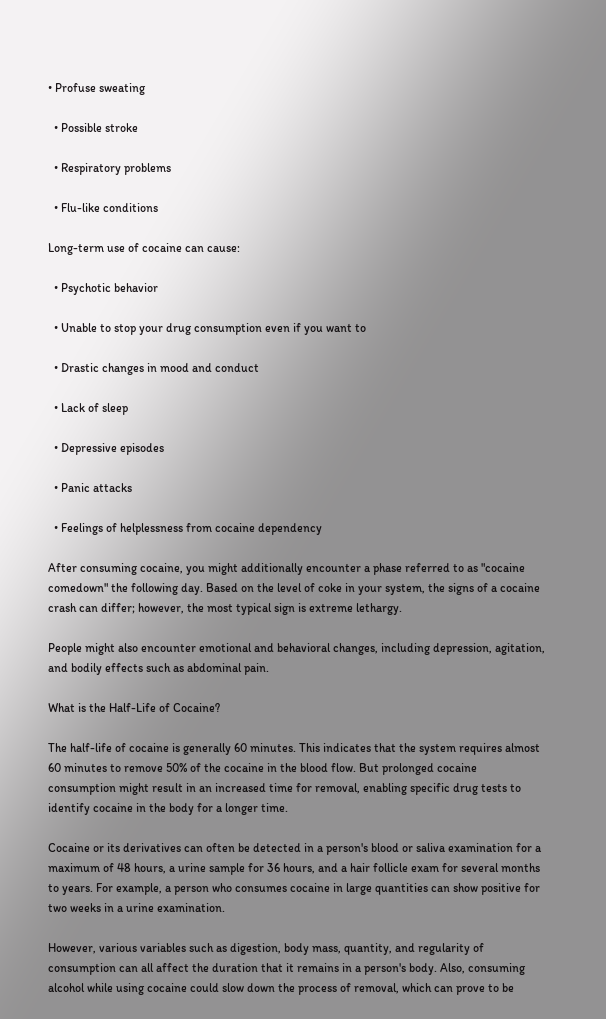• Profuse sweating

  • Possible stroke

  • Respiratory problems

  • Flu-like conditions

Long-term use of cocaine can cause:

  • Psychotic behavior

  • Unable to stop your drug consumption even if you want to

  • Drastic changes in mood and conduct

  • Lack of sleep

  • Depressive episodes

  • Panic attacks

  • Feelings of helplessness from cocaine dependency

After consuming cocaine, you might additionally encounter a phase referred to as "cocaine comedown" the following day. Based on the level of coke in your system, the signs of a cocaine crash can differ; however, the most typical sign is extreme lethargy.

People might also encounter emotional and behavioral changes, including depression, agitation, and bodily effects such as abdominal pain.

What is the Half-Life of Cocaine?

The half-life of cocaine is generally 60 minutes. This indicates that the system requires almost 60 minutes to remove 50% of the cocaine in the blood flow. But prolonged cocaine consumption might result in an increased time for removal, enabling specific drug tests to identify cocaine in the body for a longer time.

Cocaine or its derivatives can often be detected in a person's blood or saliva examination for a maximum of 48 hours, a urine sample for 36 hours, and a hair follicle exam for several months to years. For example, a person who consumes cocaine in large quantities can show positive for two weeks in a urine examination.

However, various variables such as digestion, body mass, quantity, and regularity of consumption can all affect the duration that it remains in a person's body. Also, consuming alcohol while using cocaine could slow down the process of removal, which can prove to be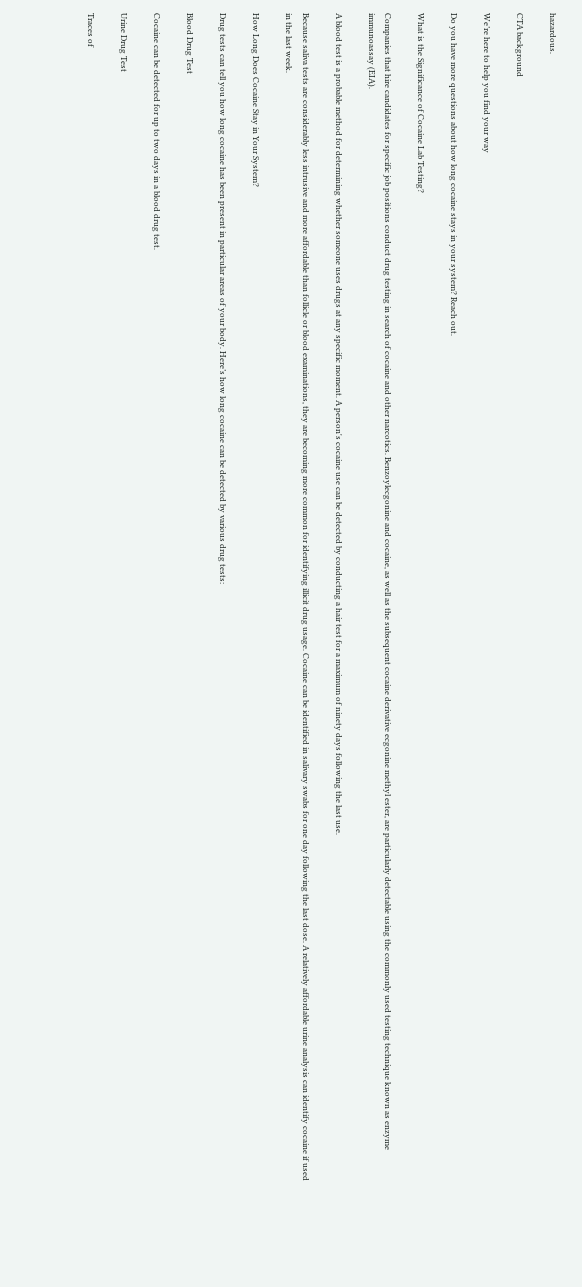hazardous.

CTA background

We’re here to help you find your way

Do you have more questions about how long cocaine stays in your system? Reach out.

What is the Significance of Cocaine Lab Testing?

Companies that hire candidates for specific job positions conduct drug testing in search of cocaine and other narcotics. Benzoylecgonine and cocaine, as well as the subsequent cocaine derivative ecgonine methyl ester, are particularly detectable using the commonly used testing technique known as enzyme immunoassay (EIA).

A blood test is a probable method for determining whether someone uses drugs at any specific moment. A person's cocaine use can be detected by conducting a hair test for a maximum of ninety days following the last use.

Because saliva tests are considerably less intrusive and more affordable than follicle or blood examinations, they are becoming more common for identifying illicit drug usage. Cocaine can be identified in salivary swabs for one day following the last dose. A relatively affordable urine analysis can identify cocaine if used in the last week.

How Long Does Cocaine Stay in Your System?

Drug tests can tell you how long cocaine has been present in particular areas of your body. Here’s how long cocaine can be detected by various drug tests:

Blood Drug Test

Cocaine can be detected for up to two days in a blood drug test.

Urine Drug Test

Traces of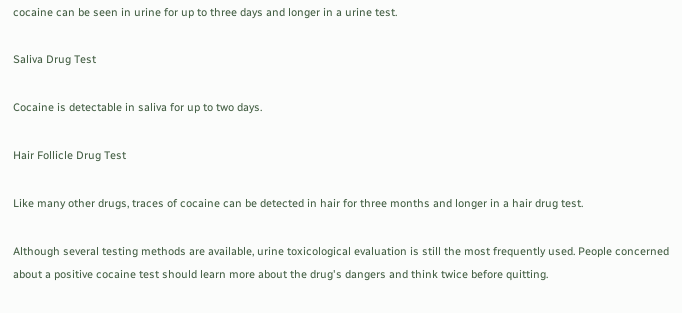cocaine can be seen in urine for up to three days and longer in a urine test.

Saliva Drug Test

Cocaine is detectable in saliva for up to two days.

Hair Follicle Drug Test

Like many other drugs, traces of cocaine can be detected in hair for three months and longer in a hair drug test.

Although several testing methods are available, urine toxicological evaluation is still the most frequently used. People concerned about a positive cocaine test should learn more about the drug's dangers and think twice before quitting.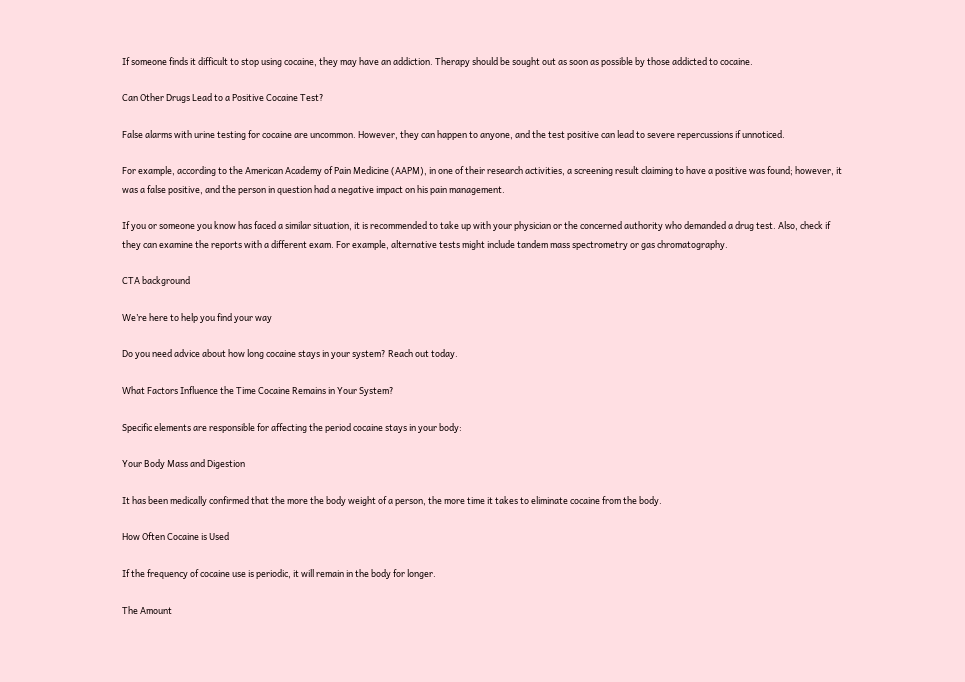If someone finds it difficult to stop using cocaine, they may have an addiction. Therapy should be sought out as soon as possible by those addicted to cocaine.

Can Other Drugs Lead to a Positive Cocaine Test?

False alarms with urine testing for cocaine are uncommon. However, they can happen to anyone, and the test positive can lead to severe repercussions if unnoticed.

For example, according to the American Academy of Pain Medicine (AAPM), in one of their research activities, a screening result claiming to have a positive was found; however, it was a false positive, and the person in question had a negative impact on his pain management.

If you or someone you know has faced a similar situation, it is recommended to take up with your physician or the concerned authority who demanded a drug test. Also, check if they can examine the reports with a different exam. For example, alternative tests might include tandem mass spectrometry or gas chromatography.

CTA background

We’re here to help you find your way

Do you need advice about how long cocaine stays in your system? Reach out today.

What Factors Influence the Time Cocaine Remains in Your System?

Specific elements are responsible for affecting the period cocaine stays in your body:

Your Body Mass and Digestion

It has been medically confirmed that the more the body weight of a person, the more time it takes to eliminate cocaine from the body.

How Often Cocaine is Used

If the frequency of cocaine use is periodic, it will remain in the body for longer.

The Amount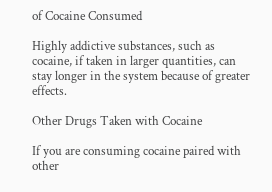of Cocaine Consumed

Highly addictive substances, such as cocaine, if taken in larger quantities, can stay longer in the system because of greater effects.

Other Drugs Taken with Cocaine

If you are consuming cocaine paired with other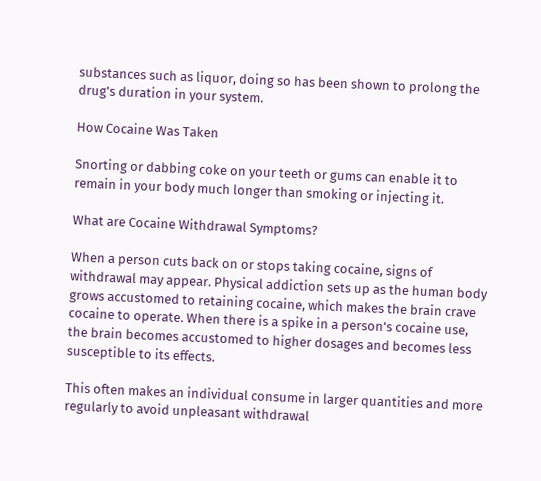substances such as liquor, doing so has been shown to prolong the drug's duration in your system.

How Cocaine Was Taken

Snorting or dabbing coke on your teeth or gums can enable it to remain in your body much longer than smoking or injecting it.

What are Cocaine Withdrawal Symptoms?

When a person cuts back on or stops taking cocaine, signs of withdrawal may appear. Physical addiction sets up as the human body grows accustomed to retaining cocaine, which makes the brain crave cocaine to operate. When there is a spike in a person's cocaine use, the brain becomes accustomed to higher dosages and becomes less susceptible to its effects.

This often makes an individual consume in larger quantities and more regularly to avoid unpleasant withdrawal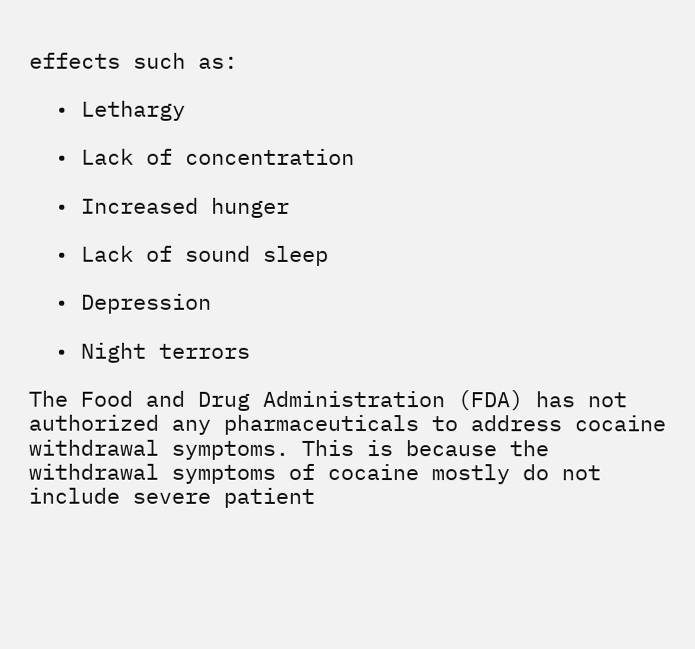effects such as:

  • Lethargy

  • Lack of concentration

  • Increased hunger

  • Lack of sound sleep

  • Depression

  • Night terrors

The Food and Drug Administration (FDA) has not authorized any pharmaceuticals to address cocaine withdrawal symptoms. This is because the withdrawal symptoms of cocaine mostly do not include severe patient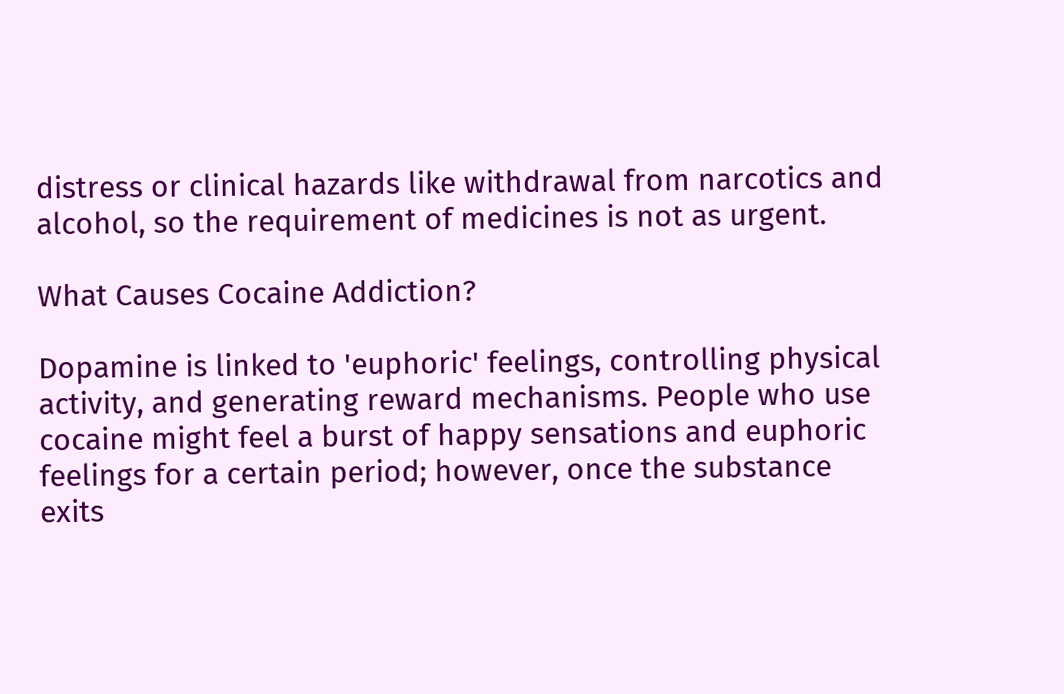distress or clinical hazards like withdrawal from narcotics and alcohol, so the requirement of medicines is not as urgent.

What Causes Cocaine Addiction?

Dopamine is linked to 'euphoric' feelings, controlling physical activity, and generating reward mechanisms. People who use cocaine might feel a burst of happy sensations and euphoric feelings for a certain period; however, once the substance exits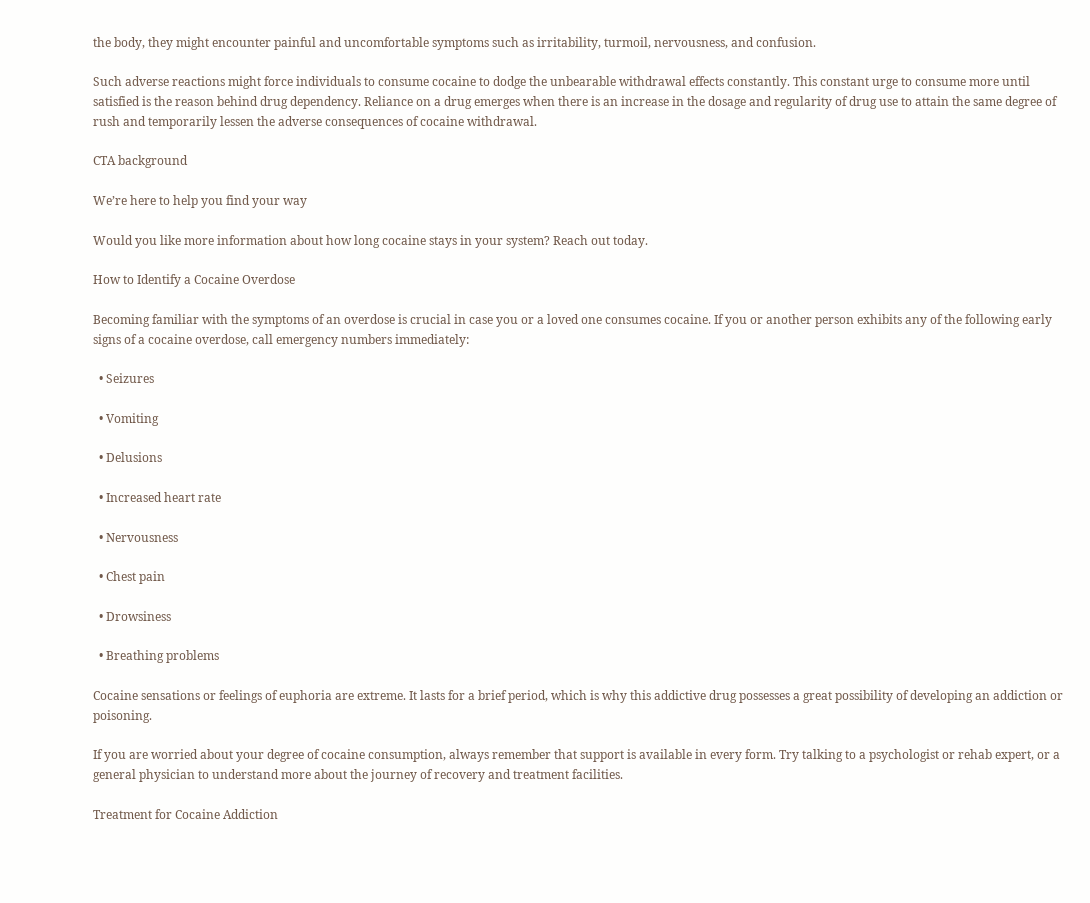the body, they might encounter painful and uncomfortable symptoms such as irritability, turmoil, nervousness, and confusion.

Such adverse reactions might force individuals to consume cocaine to dodge the unbearable withdrawal effects constantly. This constant urge to consume more until satisfied is the reason behind drug dependency. Reliance on a drug emerges when there is an increase in the dosage and regularity of drug use to attain the same degree of rush and temporarily lessen the adverse consequences of cocaine withdrawal.

CTA background

We’re here to help you find your way

Would you like more information about how long cocaine stays in your system? Reach out today.

How to Identify a Cocaine Overdose

Becoming familiar with the symptoms of an overdose is crucial in case you or a loved one consumes cocaine. If you or another person exhibits any of the following early signs of a cocaine overdose, call emergency numbers immediately:

  • Seizures

  • Vomiting

  • Delusions

  • Increased heart rate

  • Nervousness

  • Chest pain

  • Drowsiness

  • Breathing problems

Cocaine sensations or feelings of euphoria are extreme. It lasts for a brief period, which is why this addictive drug possesses a great possibility of developing an addiction or poisoning.

If you are worried about your degree of cocaine consumption, always remember that support is available in every form. Try talking to a psychologist or rehab expert, or a general physician to understand more about the journey of recovery and treatment facilities.

Treatment for Cocaine Addiction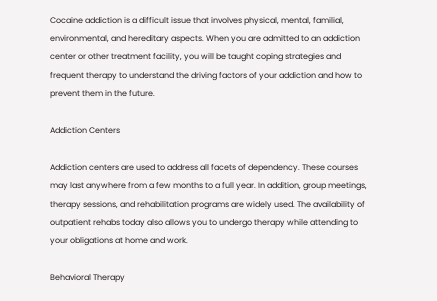Cocaine addiction is a difficult issue that involves physical, mental, familial, environmental, and hereditary aspects. When you are admitted to an addiction center or other treatment facility, you will be taught coping strategies and frequent therapy to understand the driving factors of your addiction and how to prevent them in the future.

Addiction Centers

Addiction centers are used to address all facets of dependency. These courses may last anywhere from a few months to a full year. In addition, group meetings, therapy sessions, and rehabilitation programs are widely used. The availability of outpatient rehabs today also allows you to undergo therapy while attending to your obligations at home and work.

Behavioral Therapy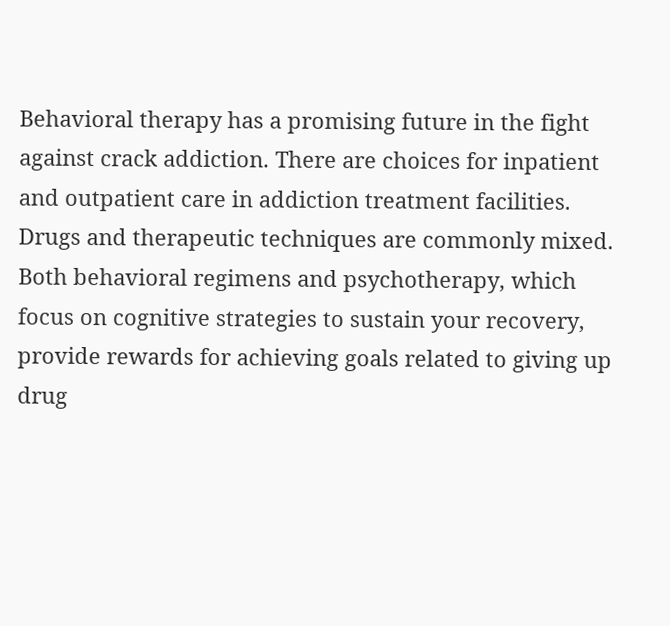Behavioral therapy has a promising future in the fight against crack addiction. There are choices for inpatient and outpatient care in addiction treatment facilities. Drugs and therapeutic techniques are commonly mixed. Both behavioral regimens and psychotherapy, which focus on cognitive strategies to sustain your recovery, provide rewards for achieving goals related to giving up drug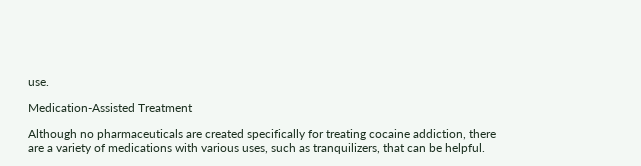use.

Medication-Assisted Treatment

Although no pharmaceuticals are created specifically for treating cocaine addiction, there are a variety of medications with various uses, such as tranquilizers, that can be helpful.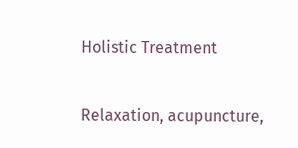Holistic Treatment

Relaxation, acupuncture,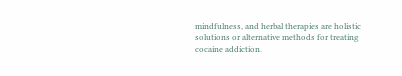mindfulness, and herbal therapies are holistic solutions or alternative methods for treating cocaine addiction.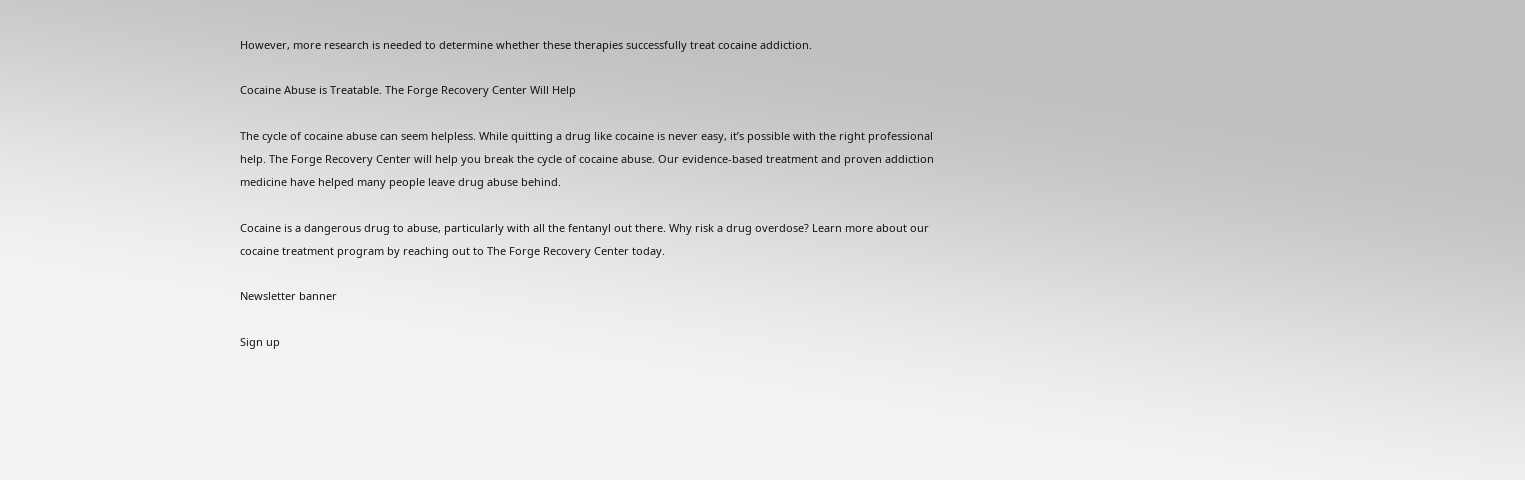However, more research is needed to determine whether these therapies successfully treat cocaine addiction.

Cocaine Abuse is Treatable. The Forge Recovery Center Will Help

The cycle of cocaine abuse can seem helpless. While quitting a drug like cocaine is never easy, it’s possible with the right professional help. The Forge Recovery Center will help you break the cycle of cocaine abuse. Our evidence-based treatment and proven addiction medicine have helped many people leave drug abuse behind.

Cocaine is a dangerous drug to abuse, particularly with all the fentanyl out there. Why risk a drug overdose? Learn more about our cocaine treatment program by reaching out to The Forge Recovery Center today.

Newsletter banner

Sign up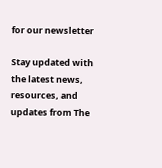for our newsletter

Stay updated with the latest news, resources, and updates from The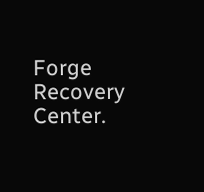Forge Recovery Center.